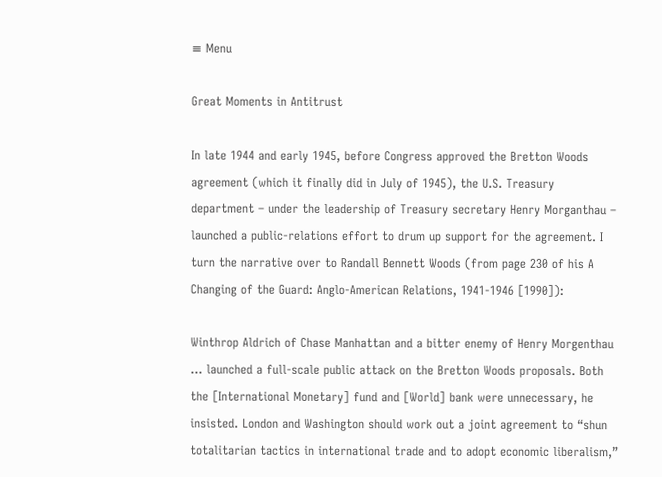≡ Menu

Great Moments in Antitrust

In late 1944 and early 1945, before Congress approved the Bretton Woods agreement (which it finally did in July of 1945), the U.S. Treasury department – under the leadership of Treasury secretary Henry Morganthau – launched a public-relations effort to drum up support for the agreement. I turn the narrative over to Randall Bennett Woods (from page 230 of his A Changing of the Guard: Anglo-American Relations, 1941-1946 [1990]):

Winthrop Aldrich of Chase Manhattan and a bitter enemy of Henry Morgenthau … launched a full-scale public attack on the Bretton Woods proposals. Both the [International Monetary] fund and [World] bank were unnecessary, he insisted. London and Washington should work out a joint agreement to “shun totalitarian tactics in international trade and to adopt economic liberalism,”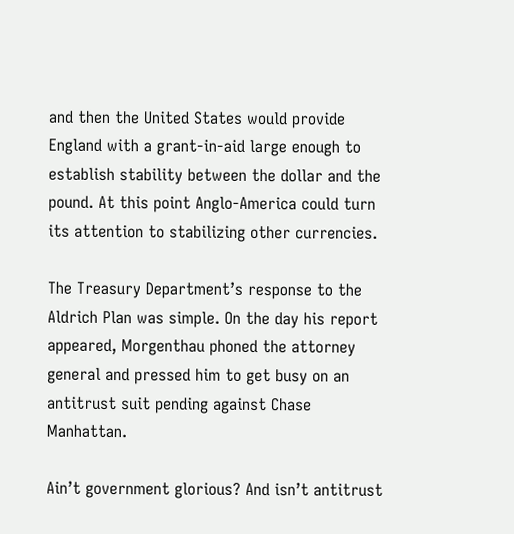and then the United States would provide England with a grant-in-aid large enough to establish stability between the dollar and the pound. At this point Anglo-America could turn its attention to stabilizing other currencies.

The Treasury Department’s response to the Aldrich Plan was simple. On the day his report appeared, Morgenthau phoned the attorney general and pressed him to get busy on an antitrust suit pending against Chase Manhattan.

Ain’t government glorious? And isn’t antitrust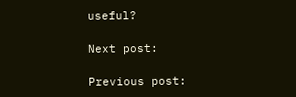useful?

Next post:

Previous post: